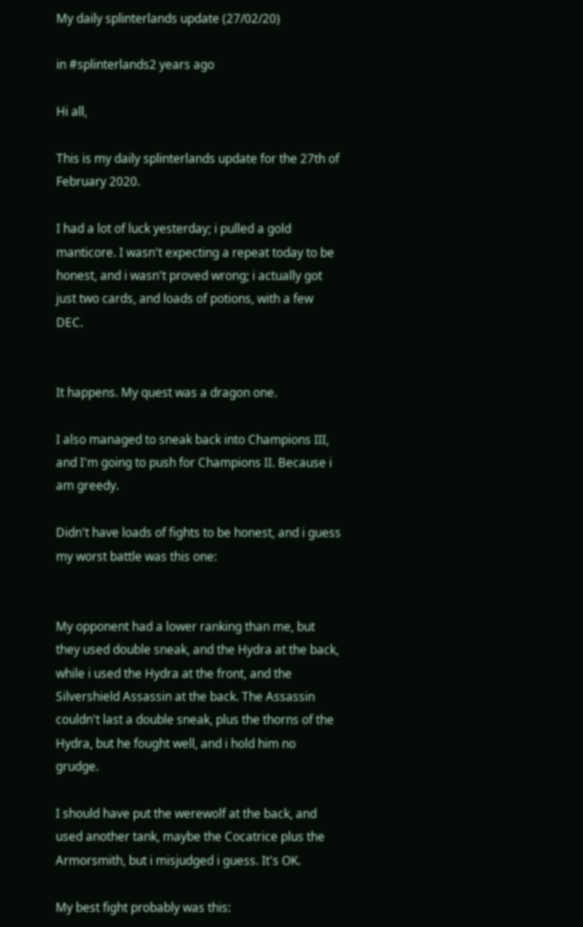My daily splinterlands update (27/02/20)

in #splinterlands2 years ago

Hi all,

This is my daily splinterlands update for the 27th of February 2020.

I had a lot of luck yesterday; i pulled a gold manticore. I wasn't expecting a repeat today to be honest, and i wasn't proved wrong; i actually got just two cards, and loads of potions, with a few DEC.


It happens. My quest was a dragon one.

I also managed to sneak back into Champions III, and I'm going to push for Champions II. Because i am greedy.

Didn't have loads of fights to be honest, and i guess my worst battle was this one:


My opponent had a lower ranking than me, but they used double sneak, and the Hydra at the back, while i used the Hydra at the front, and the Silvershield Assassin at the back. The Assassin couldn't last a double sneak, plus the thorns of the Hydra, but he fought well, and i hold him no grudge.

I should have put the werewolf at the back, and used another tank, maybe the Cocatrice plus the Armorsmith, but i misjudged i guess. It's OK.

My best fight probably was this: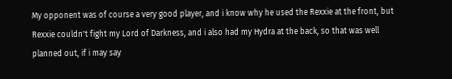My opponent was of course a very good player, and i know why he used the Rexxie at the front, but Rexxie couldn't fight my Lord of Darkness, and i also had my Hydra at the back, so that was well planned out, if i may say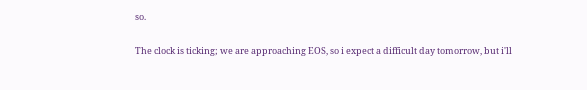so.

The clock is ticking; we are approaching EOS, so i expect a difficult day tomorrow, but i'll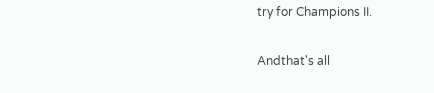try for Champions II.

Andthat's all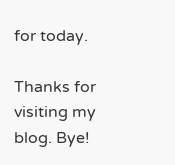for today.

Thanks for visiting my blog. Bye!